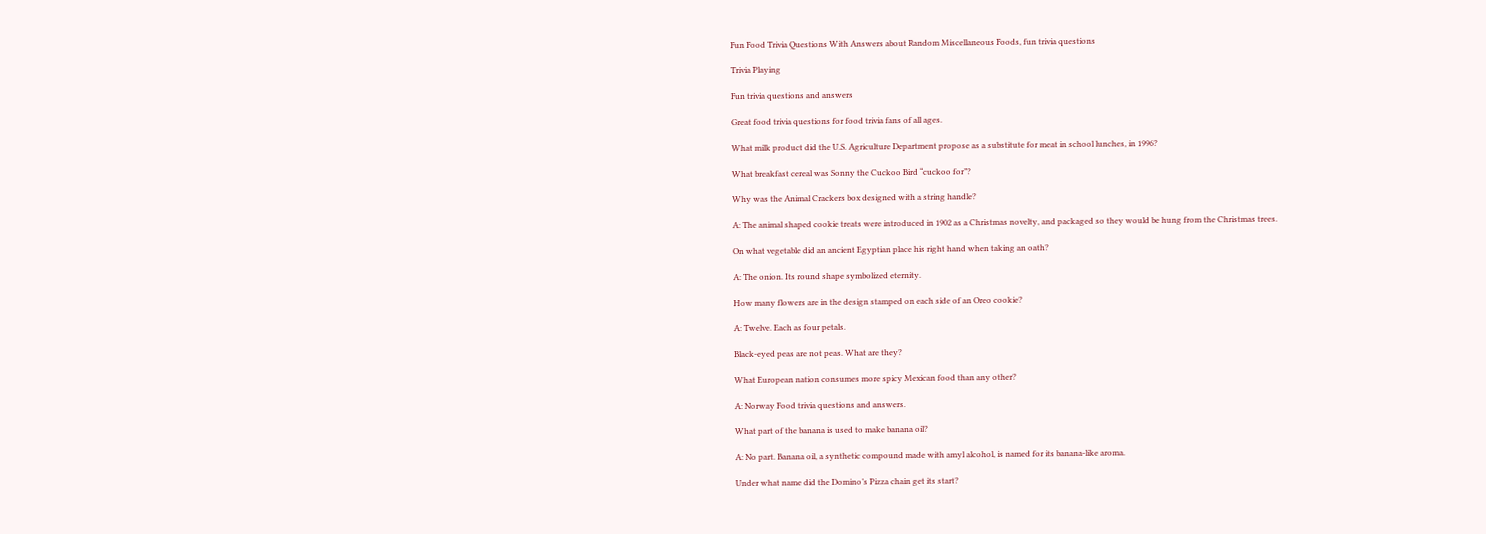Fun Food Trivia Questions With Answers about Random Miscellaneous Foods, fun trivia questions

Trivia Playing

Fun trivia questions and answers

Great food trivia questions for food trivia fans of all ages.

What milk product did the U.S. Agriculture Department propose as a substitute for meat in school lunches, in 1996?

What breakfast cereal was Sonny the Cuckoo Bird “cuckoo for”?

Why was the Animal Crackers box designed with a string handle?

A: The animal shaped cookie treats were introduced in 1902 as a Christmas novelty, and packaged so they would be hung from the Christmas trees.

On what vegetable did an ancient Egyptian place his right hand when taking an oath?

A: The onion. Its round shape symbolized eternity.

How many flowers are in the design stamped on each side of an Oreo cookie?

A: Twelve. Each as four petals.

Black-eyed peas are not peas. What are they?

What European nation consumes more spicy Mexican food than any other?

A: Norway Food trivia questions and answers.

What part of the banana is used to make banana oil?

A: No part. Banana oil, a synthetic compound made with amyl alcohol, is named for its banana-like aroma.

Under what name did the Domino’s Pizza chain get its start?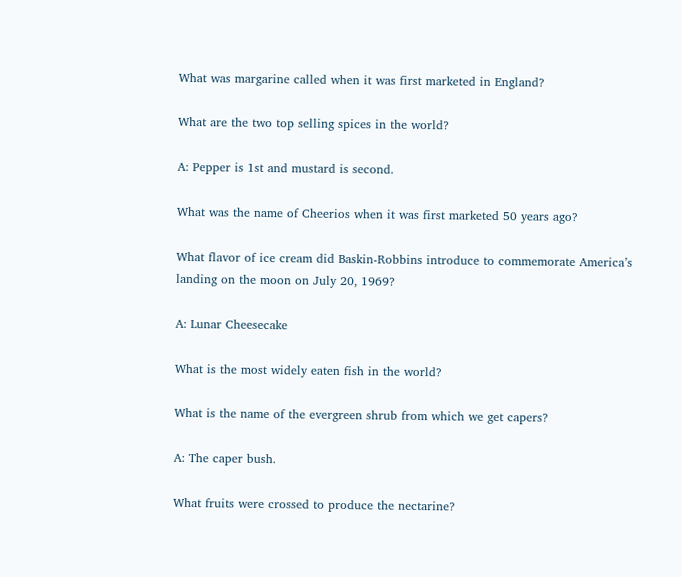What was margarine called when it was first marketed in England?

What are the two top selling spices in the world?

A: Pepper is 1st and mustard is second.

What was the name of Cheerios when it was first marketed 50 years ago?

What flavor of ice cream did Baskin-Robbins introduce to commemorate America’s landing on the moon on July 20, 1969?

A: Lunar Cheesecake

What is the most widely eaten fish in the world?

What is the name of the evergreen shrub from which we get capers?

A: The caper bush.

What fruits were crossed to produce the nectarine?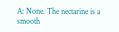A: None. The nectarine is a smooth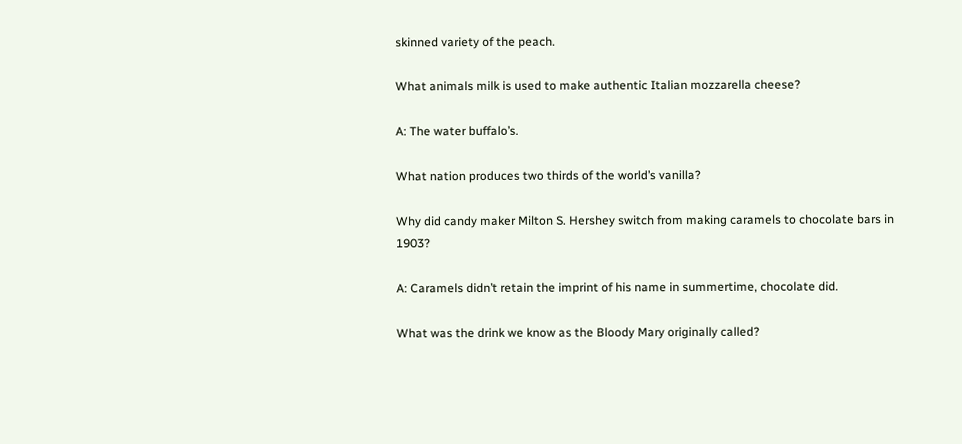skinned variety of the peach.

What animals milk is used to make authentic Italian mozzarella cheese?

A: The water buffalo’s.

What nation produces two thirds of the world’s vanilla?

Why did candy maker Milton S. Hershey switch from making caramels to chocolate bars in 1903?

A: Caramels didn’t retain the imprint of his name in summertime, chocolate did.

What was the drink we know as the Bloody Mary originally called?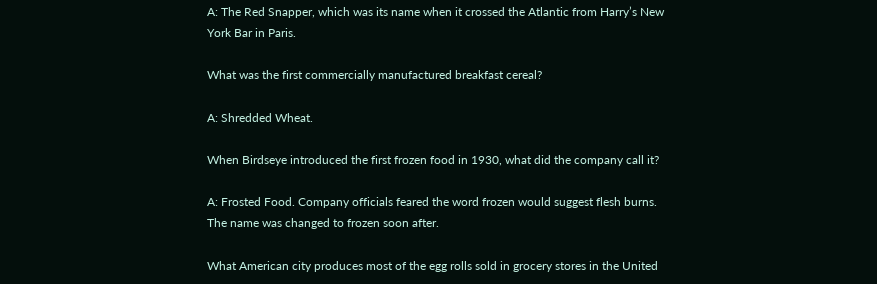A: The Red Snapper, which was its name when it crossed the Atlantic from Harry’s New York Bar in Paris.

What was the first commercially manufactured breakfast cereal?

A: Shredded Wheat.

When Birdseye introduced the first frozen food in 1930, what did the company call it?

A: Frosted Food. Company officials feared the word frozen would suggest flesh burns. The name was changed to frozen soon after.

What American city produces most of the egg rolls sold in grocery stores in the United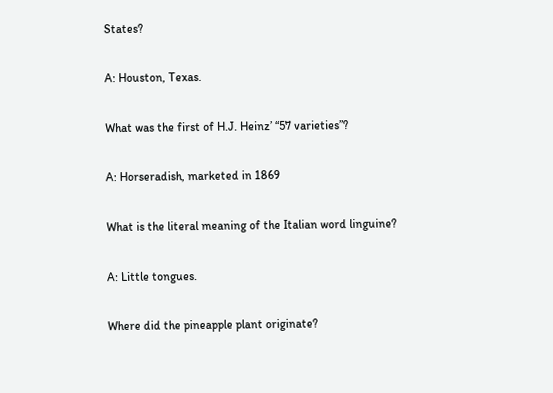States?

A: Houston, Texas.

What was the first of H.J. Heinz’ “57 varieties”?

A: Horseradish, marketed in 1869

What is the literal meaning of the Italian word linguine?

A: Little tongues.

Where did the pineapple plant originate?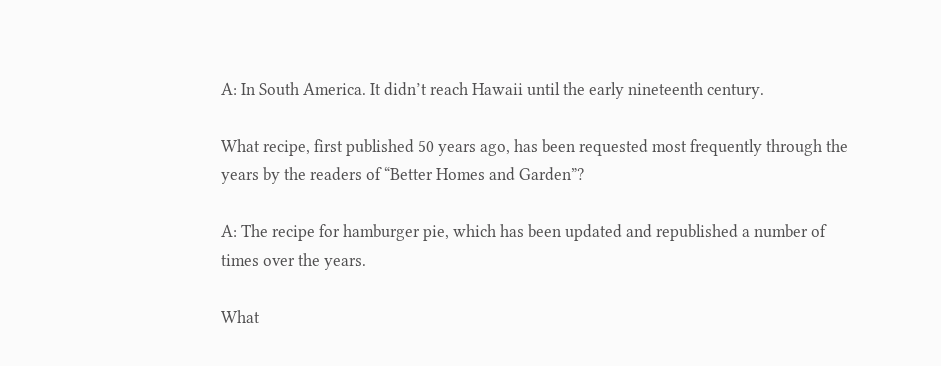A: In South America. It didn’t reach Hawaii until the early nineteenth century.

What recipe, first published 50 years ago, has been requested most frequently through the years by the readers of “Better Homes and Garden”?

A: The recipe for hamburger pie, which has been updated and republished a number of times over the years.

What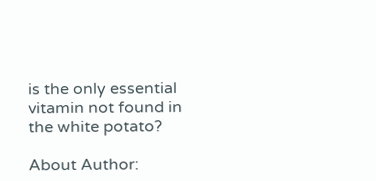is the only essential vitamin not found in the white potato?

About Author: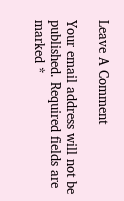Leave A Comment

Your email address will not be published. Required fields are marked *